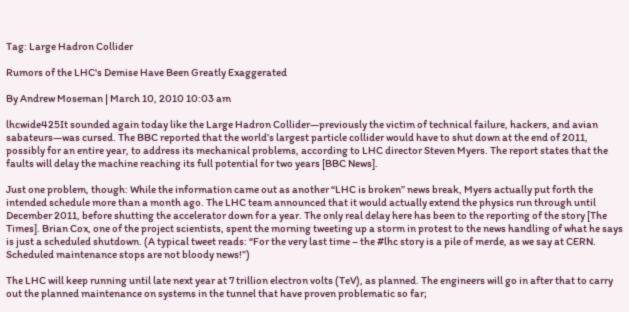Tag: Large Hadron Collider

Rumors of the LHC's Demise Have Been Greatly Exaggerated

By Andrew Moseman | March 10, 2010 10:03 am

lhcwide425It sounded again today like the Large Hadron Collider—previously the victim of technical failure, hackers, and avian sabateurs—was cursed. The BBC reported that the world’s largest particle collider would have to shut down at the end of 2011, possibly for an entire year, to address its mechanical problems, according to LHC director Steven Myers. The report states that the faults will delay the machine reaching its full potential for two years [BBC News].

Just one problem, though: While the information came out as another “LHC is broken” news break, Myers actually put forth the intended schedule more than a month ago. The LHC team announced that it would actually extend the physics run through until December 2011, before shutting the accelerator down for a year. The only real delay here has been to the reporting of the story [The Times]. Brian Cox, one of the project scientists, spent the morning tweeting up a storm in protest to the news handling of what he says is just a scheduled shutdown. (A typical tweet reads: “For the very last time – the #lhc story is a pile of merde, as we say at CERN. Scheduled maintenance stops are not bloody news!”)

The LHC will keep running until late next year at 7 trillion electron volts (TeV), as planned. The engineers will go in after that to carry out the planned maintenance on systems in the tunnel that have proven problematic so far;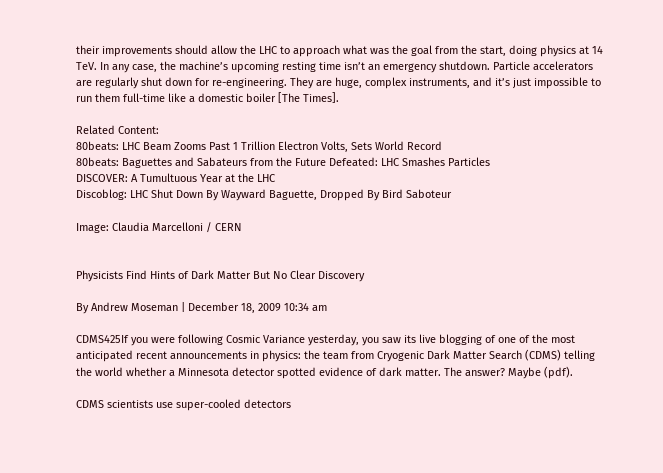their improvements should allow the LHC to approach what was the goal from the start, doing physics at 14 TeV. In any case, the machine’s upcoming resting time isn’t an emergency shutdown. Particle accelerators are regularly shut down for re-engineering. They are huge, complex instruments, and it’s just impossible to run them full-time like a domestic boiler [The Times].

Related Content:
80beats: LHC Beam Zooms Past 1 Trillion Electron Volts, Sets World Record
80beats: Baguettes and Sabateurs from the Future Defeated: LHC Smashes Particles
DISCOVER: A Tumultuous Year at the LHC
Discoblog: LHC Shut Down By Wayward Baguette, Dropped By Bird Saboteur

Image: Claudia Marcelloni / CERN


Physicists Find Hints of Dark Matter But No Clear Discovery

By Andrew Moseman | December 18, 2009 10:34 am

CDMS425If you were following Cosmic Variance yesterday, you saw its live blogging of one of the most anticipated recent announcements in physics: the team from Cryogenic Dark Matter Search (CDMS) telling the world whether a Minnesota detector spotted evidence of dark matter. The answer? Maybe (pdf).

CDMS scientists use super-cooled detectors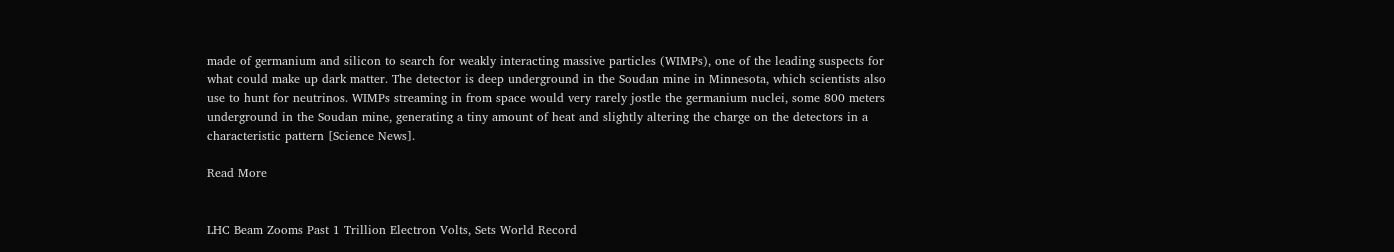made of germanium and silicon to search for weakly interacting massive particles (WIMPs), one of the leading suspects for what could make up dark matter. The detector is deep underground in the Soudan mine in Minnesota, which scientists also use to hunt for neutrinos. WIMPs streaming in from space would very rarely jostle the germanium nuclei, some 800 meters underground in the Soudan mine, generating a tiny amount of heat and slightly altering the charge on the detectors in a characteristic pattern [Science News].

Read More


LHC Beam Zooms Past 1 Trillion Electron Volts, Sets World Record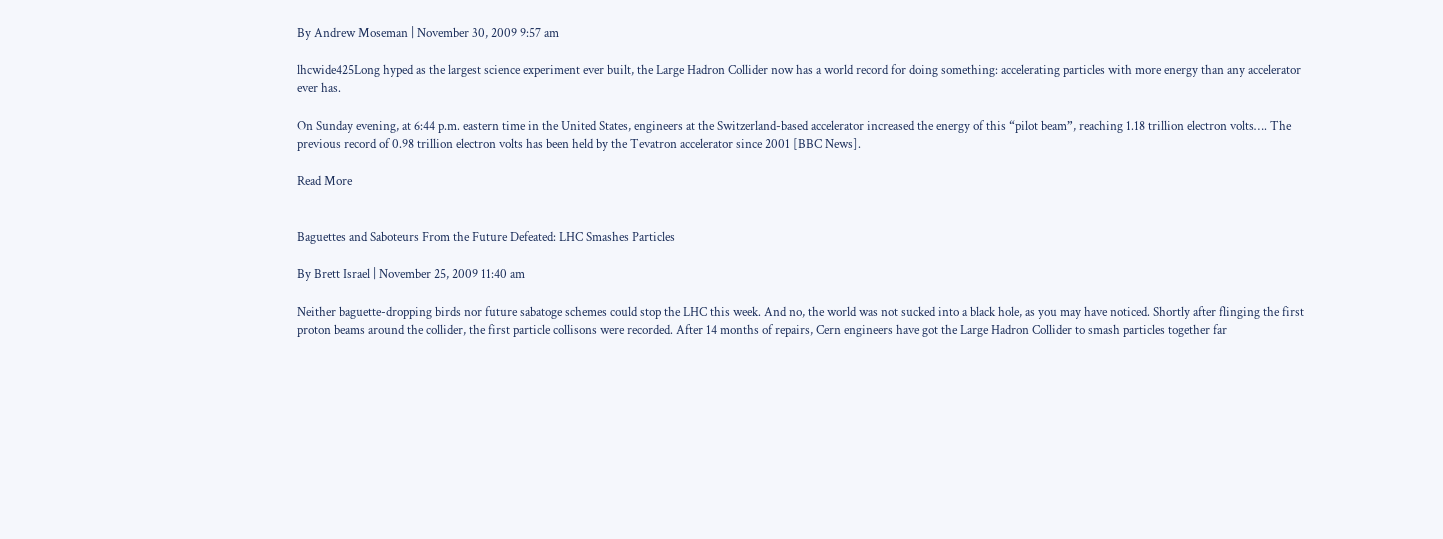By Andrew Moseman | November 30, 2009 9:57 am

lhcwide425Long hyped as the largest science experiment ever built, the Large Hadron Collider now has a world record for doing something: accelerating particles with more energy than any accelerator ever has.

On Sunday evening, at 6:44 p.m. eastern time in the United States, engineers at the Switzerland-based accelerator increased the energy of this “pilot beam”, reaching 1.18 trillion electron volts…. The previous record of 0.98 trillion electron volts has been held by the Tevatron accelerator since 2001 [BBC News].

Read More


Baguettes and Saboteurs From the Future Defeated: LHC Smashes Particles

By Brett Israel | November 25, 2009 11:40 am

Neither baguette-dropping birds nor future sabatoge schemes could stop the LHC this week. And no, the world was not sucked into a black hole, as you may have noticed. Shortly after flinging the first proton beams around the collider, the first particle collisons were recorded. After 14 months of repairs, Cern engineers have got the Large Hadron Collider to smash particles together far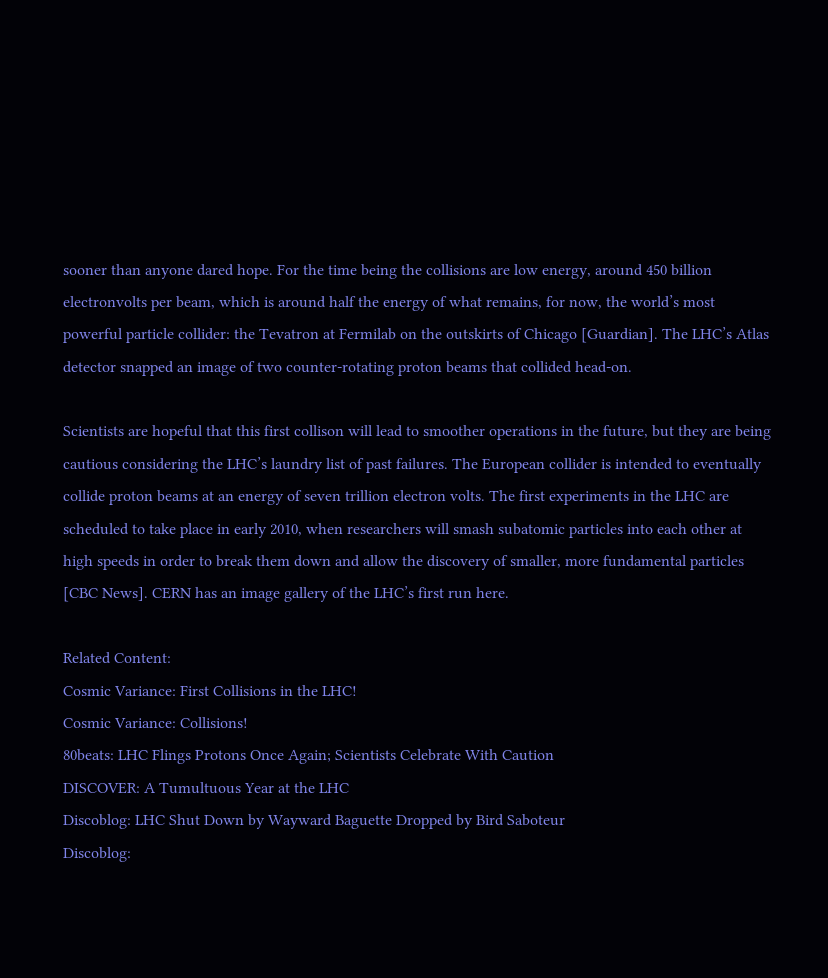sooner than anyone dared hope. For the time being the collisions are low energy, around 450 billion electronvolts per beam, which is around half the energy of what remains, for now, the world’s most powerful particle collider: the Tevatron at Fermilab on the outskirts of Chicago [Guardian]. The LHC’s Atlas detector snapped an image of two counter-rotating proton beams that collided head-on.

Scientists are hopeful that this first collison will lead to smoother operations in the future, but they are being cautious considering the LHC’s laundry list of past failures. The European collider is intended to eventually collide proton beams at an energy of seven trillion electron volts. The first experiments in the LHC are scheduled to take place in early 2010, when researchers will smash subatomic particles into each other at high speeds in order to break them down and allow the discovery of smaller, more fundamental particles [CBC News]. CERN has an image gallery of the LHC’s first run here.

Related Content:
Cosmic Variance: First Collisions in the LHC!
Cosmic Variance: Collisions!
80beats: LHC Flings Protons Once Again; Scientists Celebrate With Caution
DISCOVER: A Tumultuous Year at the LHC
Discoblog: LHC Shut Down by Wayward Baguette Dropped by Bird Saboteur
Discoblog: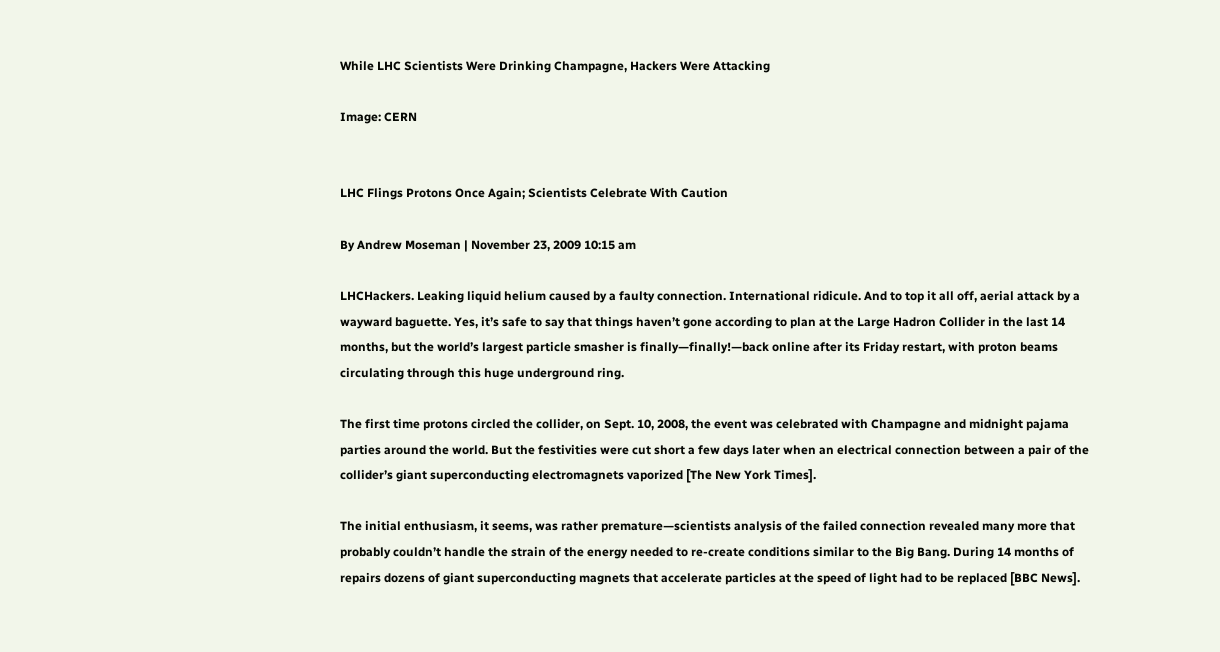While LHC Scientists Were Drinking Champagne, Hackers Were Attacking

Image: CERN


LHC Flings Protons Once Again; Scientists Celebrate With Caution

By Andrew Moseman | November 23, 2009 10:15 am

LHCHackers. Leaking liquid helium caused by a faulty connection. International ridicule. And to top it all off, aerial attack by a wayward baguette. Yes, it’s safe to say that things haven’t gone according to plan at the Large Hadron Collider in the last 14 months, but the world’s largest particle smasher is finally—finally!—back online after its Friday restart, with proton beams circulating through this huge underground ring.

The first time protons circled the collider, on Sept. 10, 2008, the event was celebrated with Champagne and midnight pajama parties around the world. But the festivities were cut short a few days later when an electrical connection between a pair of the collider’s giant superconducting electromagnets vaporized [The New York Times].

The initial enthusiasm, it seems, was rather premature—scientists analysis of the failed connection revealed many more that probably couldn’t handle the strain of the energy needed to re-create conditions similar to the Big Bang. During 14 months of repairs dozens of giant superconducting magnets that accelerate particles at the speed of light had to be replaced [BBC News].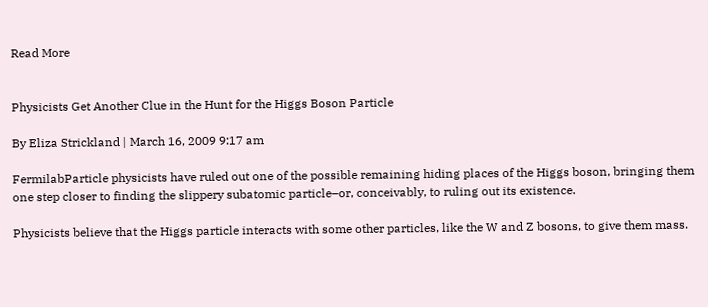Read More


Physicists Get Another Clue in the Hunt for the Higgs Boson Particle

By Eliza Strickland | March 16, 2009 9:17 am

FermilabParticle physicists have ruled out one of the possible remaining hiding places of the Higgs boson, bringing them one step closer to finding the slippery subatomic particle–or, conceivably, to ruling out its existence.

Physicists believe that the Higgs particle interacts with some other particles, like the W and Z bosons, to give them mass.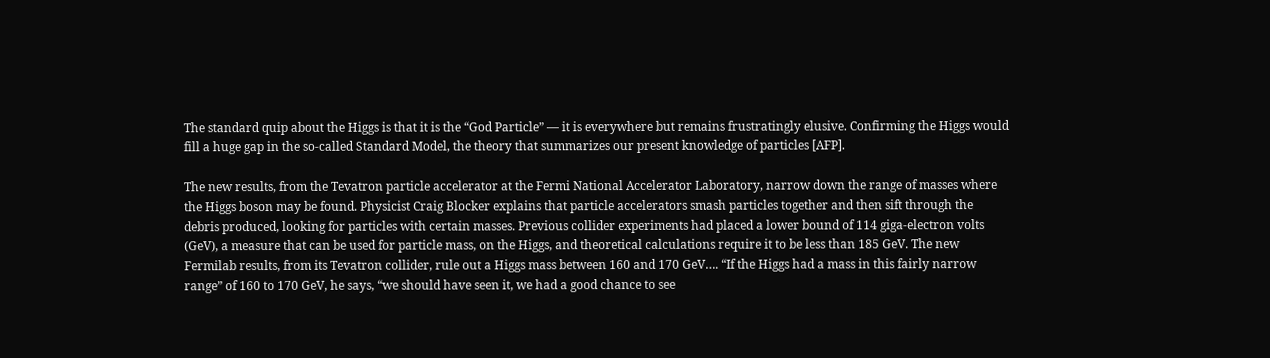The standard quip about the Higgs is that it is the “God Particle” — it is everywhere but remains frustratingly elusive. Confirming the Higgs would fill a huge gap in the so-called Standard Model, the theory that summarizes our present knowledge of particles [AFP].

The new results, from the Tevatron particle accelerator at the Fermi National Accelerator Laboratory, narrow down the range of masses where the Higgs boson may be found. Physicist Craig Blocker explains that particle accelerators smash particles together and then sift through the debris produced, looking for particles with certain masses. Previous collider experiments had placed a lower bound of 114 giga-electron volts (GeV), a measure that can be used for particle mass, on the Higgs, and theoretical calculations require it to be less than 185 GeV. The new Fermilab results, from its Tevatron collider, rule out a Higgs mass between 160 and 170 GeV…. “If the Higgs had a mass in this fairly narrow range” of 160 to 170 GeV, he says, “we should have seen it, we had a good chance to see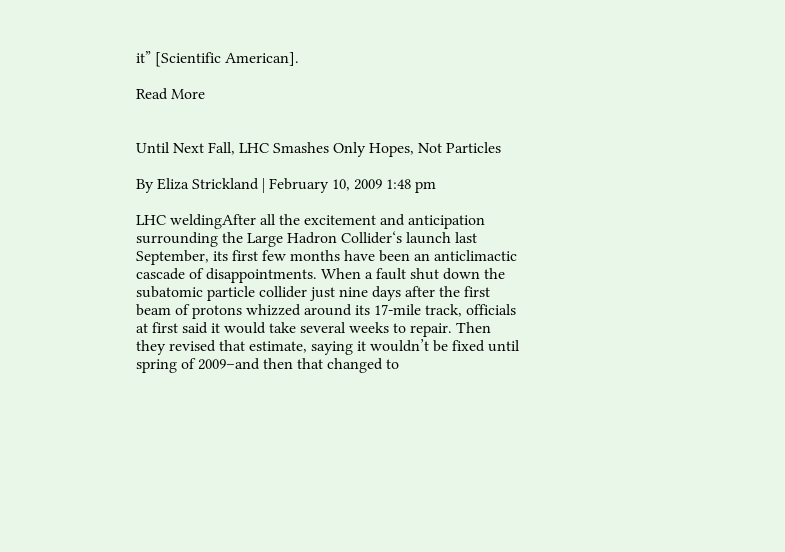it” [Scientific American].

Read More


Until Next Fall, LHC Smashes Only Hopes, Not Particles

By Eliza Strickland | February 10, 2009 1:48 pm

LHC weldingAfter all the excitement and anticipation surrounding the Large Hadron Collider‘s launch last September, its first few months have been an anticlimactic cascade of disappointments. When a fault shut down the subatomic particle collider just nine days after the first beam of protons whizzed around its 17-mile track, officials at first said it would take several weeks to repair. Then they revised that estimate, saying it wouldn’t be fixed until spring of 2009–and then that changed to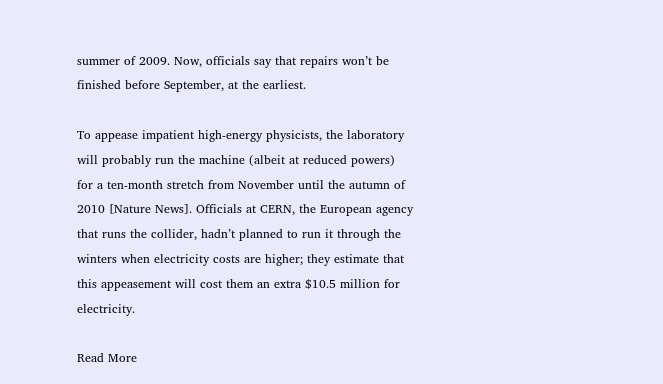summer of 2009. Now, officials say that repairs won’t be finished before September, at the earliest.

To appease impatient high-energy physicists, the laboratory will probably run the machine (albeit at reduced powers) for a ten-month stretch from November until the autumn of 2010 [Nature News]. Officials at CERN, the European agency that runs the collider, hadn’t planned to run it through the winters when electricity costs are higher; they estimate that this appeasement will cost them an extra $10.5 million for electricity.

Read More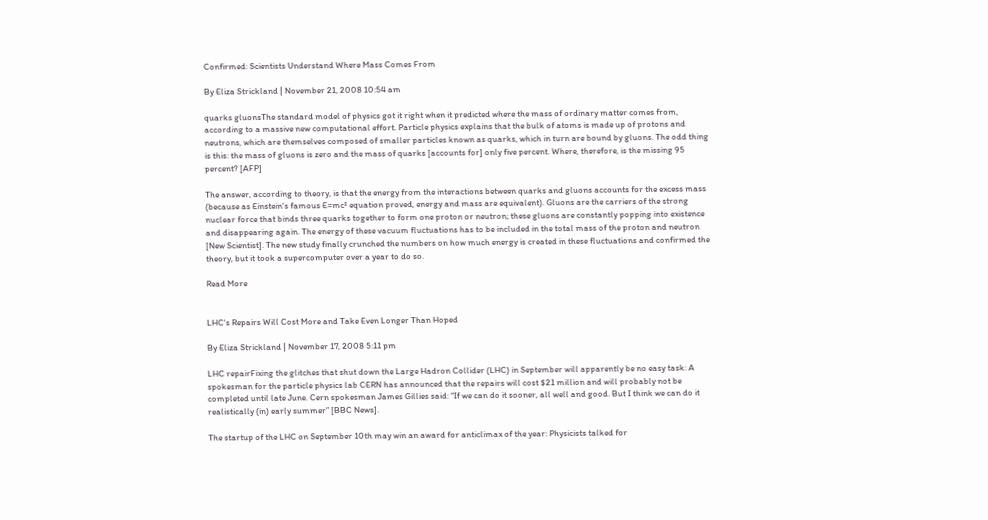Confirmed: Scientists Understand Where Mass Comes From

By Eliza Strickland | November 21, 2008 10:54 am

quarks gluonsThe standard model of physics got it right when it predicted where the mass of ordinary matter comes from, according to a massive new computational effort. Particle physics explains that the bulk of atoms is made up of protons and neutrons, which are themselves composed of smaller particles known as quarks, which in turn are bound by gluons. The odd thing is this: the mass of gluons is zero and the mass of quarks [accounts for] only five percent. Where, therefore, is the missing 95 percent? [AFP]

The answer, according to theory, is that the energy from the interactions between quarks and gluons accounts for the excess mass (because as Einstein‘s famous E=mc² equation proved, energy and mass are equivalent). Gluons are the carriers of the strong nuclear force that binds three quarks together to form one proton or neutron; these gluons are constantly popping into existence and disappearing again. The energy of these vacuum fluctuations has to be included in the total mass of the proton and neutron [New Scientist]. The new study finally crunched the numbers on how much energy is created in these fluctuations and confirmed the theory, but it took a supercomputer over a year to do so.

Read More


LHC's Repairs Will Cost More and Take Even Longer Than Hoped

By Eliza Strickland | November 17, 2008 5:11 pm

LHC repairFixing the glitches that shut down the Large Hadron Collider (LHC) in September will apparently be no easy task: A spokesman for the particle physics lab CERN has announced that the repairs will cost $21 million and will probably not be completed until late June. Cern spokesman James Gillies said: “If we can do it sooner, all well and good. But I think we can do it realistically (in) early summer” [BBC News].

The startup of the LHC on September 10th may win an award for anticlimax of the year: Physicists talked for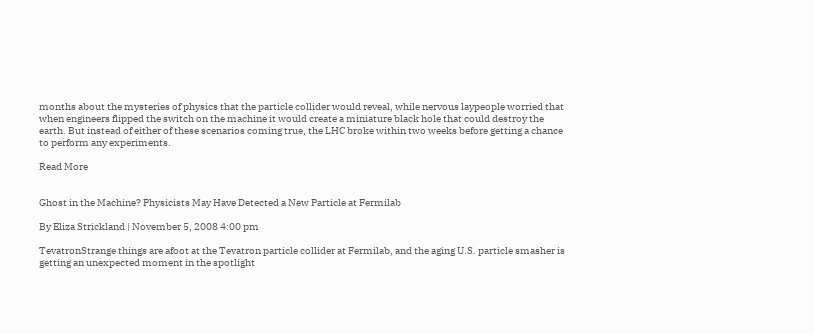months about the mysteries of physics that the particle collider would reveal, while nervous laypeople worried that when engineers flipped the switch on the machine it would create a miniature black hole that could destroy the earth. But instead of either of these scenarios coming true, the LHC broke within two weeks before getting a chance to perform any experiments.

Read More


Ghost in the Machine? Physicists May Have Detected a New Particle at Fermilab

By Eliza Strickland | November 5, 2008 4:00 pm

TevatronStrange things are afoot at the Tevatron particle collider at Fermilab, and the aging U.S. particle smasher is getting an unexpected moment in the spotlight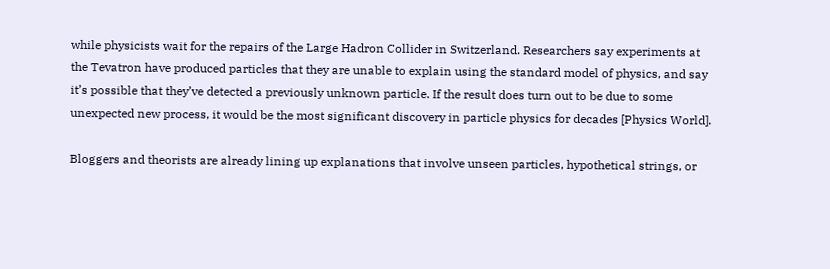while physicists wait for the repairs of the Large Hadron Collider in Switzerland. Researchers say experiments at the Tevatron have produced particles that they are unable to explain using the standard model of physics, and say it’s possible that they’ve detected a previously unknown particle. If the result does turn out to be due to some unexpected new process, it would be the most significant discovery in particle physics for decades [Physics World].

Bloggers and theorists are already lining up explanations that involve unseen particles, hypothetical strings, or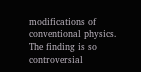modifications of conventional physics. The finding is so controversial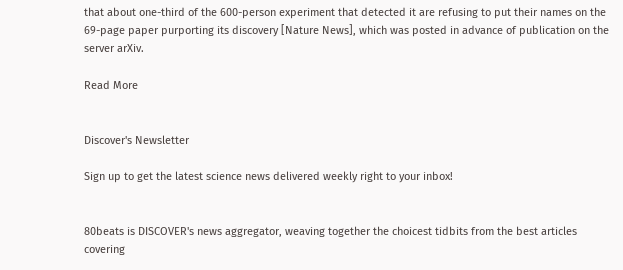that about one-third of the 600-person experiment that detected it are refusing to put their names on the 69-page paper purporting its discovery [Nature News], which was posted in advance of publication on the server arXiv.

Read More


Discover's Newsletter

Sign up to get the latest science news delivered weekly right to your inbox!


80beats is DISCOVER's news aggregator, weaving together the choicest tidbits from the best articles covering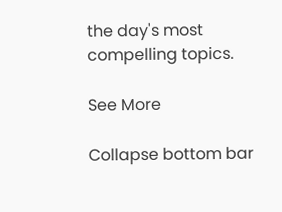the day's most compelling topics.

See More

Collapse bottom bar